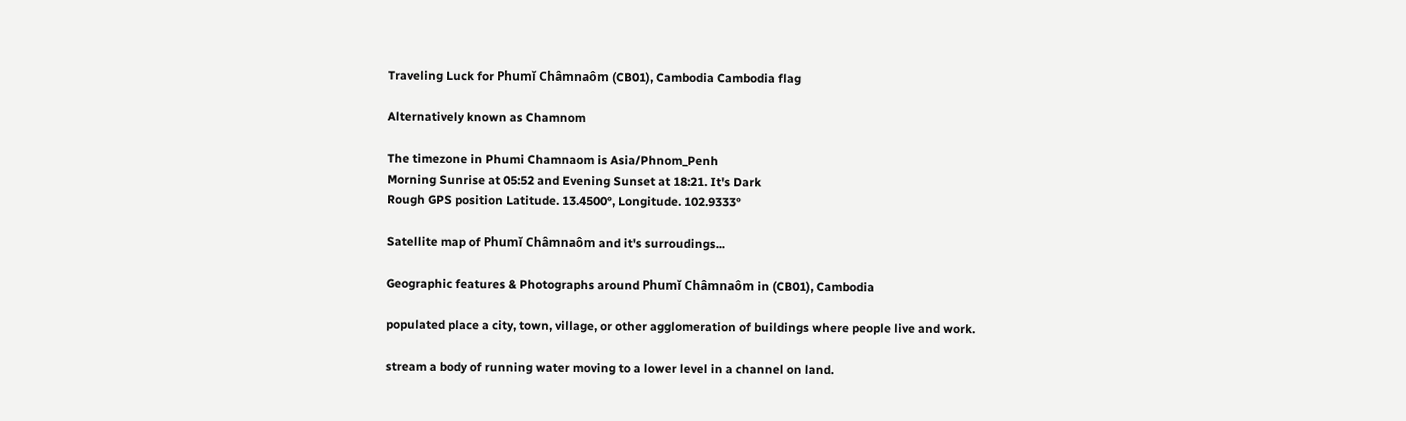Traveling Luck for Phumĭ Châmnaôm (CB01), Cambodia Cambodia flag

Alternatively known as Chamnom

The timezone in Phumi Chamnaom is Asia/Phnom_Penh
Morning Sunrise at 05:52 and Evening Sunset at 18:21. It's Dark
Rough GPS position Latitude. 13.4500°, Longitude. 102.9333°

Satellite map of Phumĭ Châmnaôm and it's surroudings...

Geographic features & Photographs around Phumĭ Châmnaôm in (CB01), Cambodia

populated place a city, town, village, or other agglomeration of buildings where people live and work.

stream a body of running water moving to a lower level in a channel on land.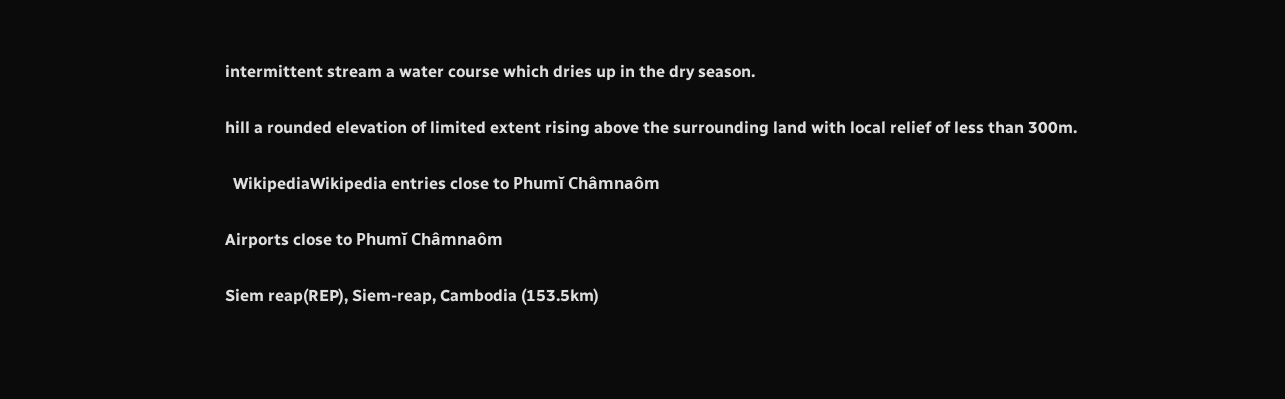intermittent stream a water course which dries up in the dry season.

hill a rounded elevation of limited extent rising above the surrounding land with local relief of less than 300m.

  WikipediaWikipedia entries close to Phumĭ Châmnaôm

Airports close to Phumĭ Châmnaôm

Siem reap(REP), Siem-reap, Cambodia (153.5km)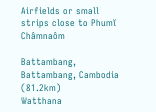Airfields or small strips close to Phumĭ Châmnaôm

Battambang, Battambang, Cambodia (81.2km)
Watthana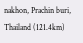nakhon, Prachin buri, Thailand (121.4km)